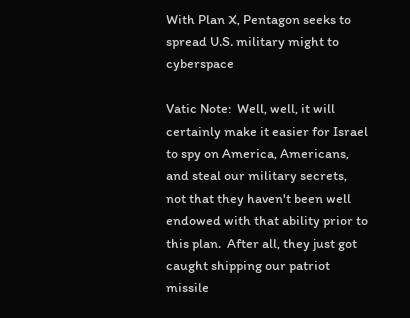With Plan X, Pentagon seeks to spread U.S. military might to cyberspace

Vatic Note:  Well, well, it will certainly make it easier for Israel to spy on America, Americans, and steal our military secrets,  not that they haven't been well endowed with that ability prior to this plan.  After all, they just got caught shipping our patriot missile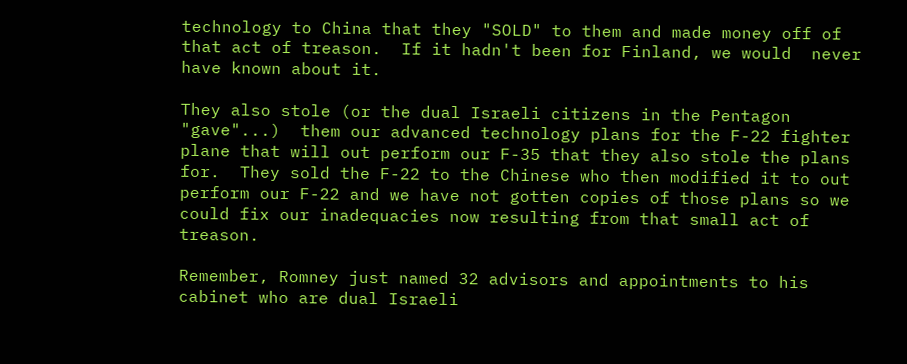technology to China that they "SOLD" to them and made money off of that act of treason.  If it hadn't been for Finland, we would  never have known about it.

They also stole (or the dual Israeli citizens in the Pentagon "gave"...)  them our advanced technology plans for the F-22 fighter plane that will out perform our F-35 that they also stole the plans for.  They sold the F-22 to the Chinese who then modified it to out perform our F-22 and we have not gotten copies of those plans so we could fix our inadequacies now resulting from that small act of treason.

Remember, Romney just named 32 advisors and appointments to his cabinet who are dual Israeli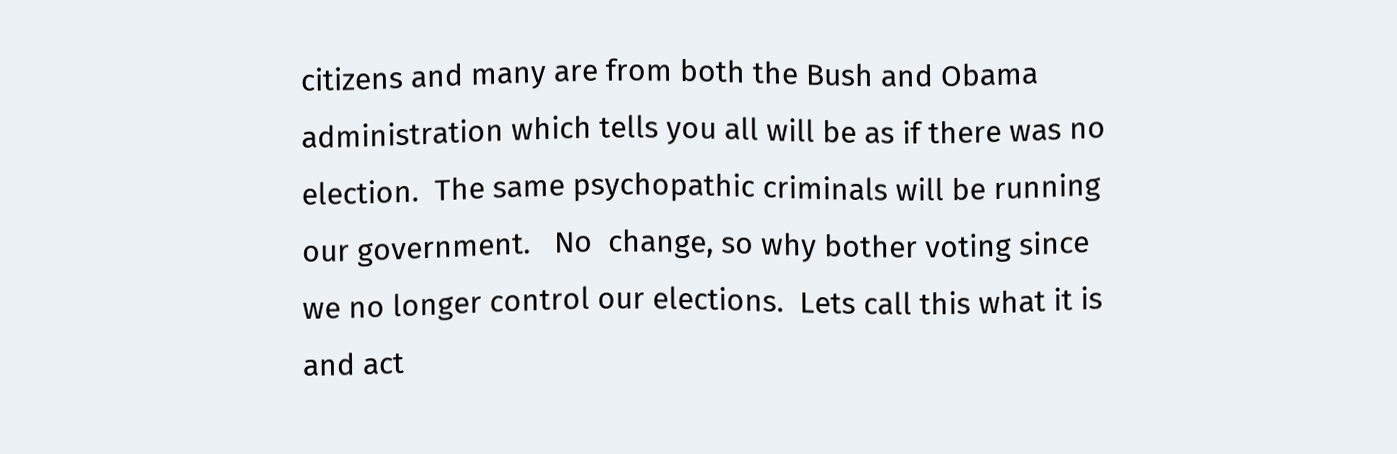citizens and many are from both the Bush and Obama administration which tells you all will be as if there was no election.  The same psychopathic criminals will be running our government.   No  change, so why bother voting since we no longer control our elections.  Lets call this what it is and act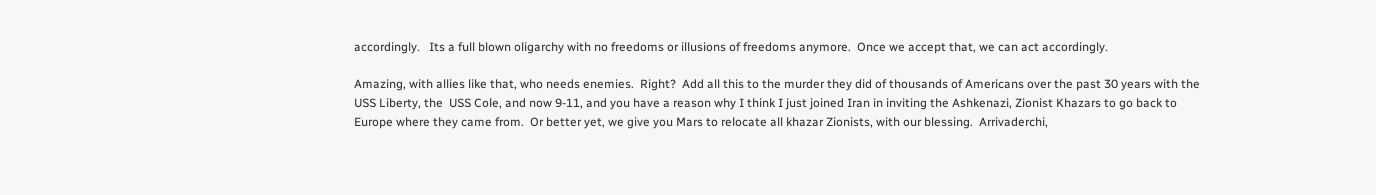accordingly.   Its a full blown oligarchy with no freedoms or illusions of freedoms anymore.  Once we accept that, we can act accordingly.

Amazing, with allies like that, who needs enemies.  Right?  Add all this to the murder they did of thousands of Americans over the past 30 years with the USS Liberty, the  USS Cole, and now 9-11, and you have a reason why I think I just joined Iran in inviting the Ashkenazi, Zionist Khazars to go back to Europe where they came from.  Or better yet, we give you Mars to relocate all khazar Zionists, with our blessing.  Arrivaderchi,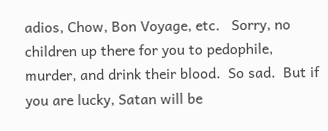adios, Chow, Bon Voyage, etc.   Sorry, no children up there for you to pedophile, murder, and drink their blood.  So sad.  But if you are lucky, Satan will be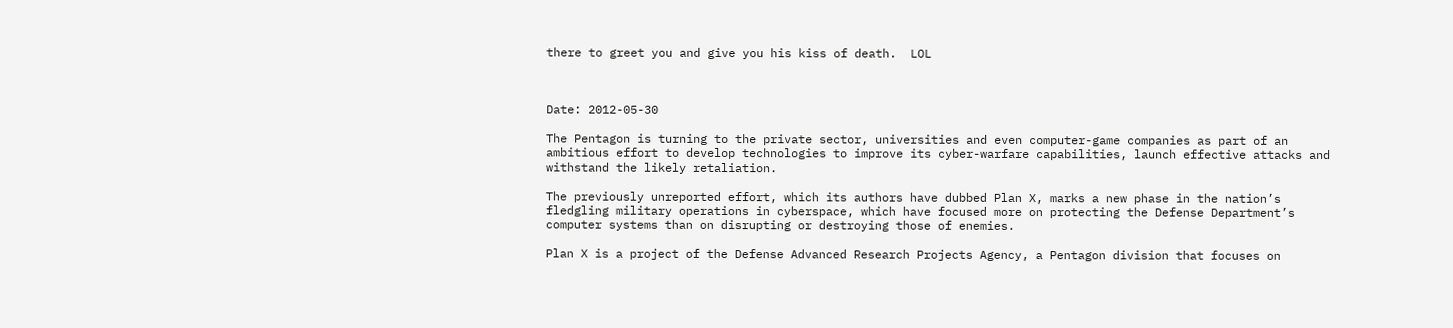there to greet you and give you his kiss of death.  LOL



Date: 2012-05-30

The Pentagon is turning to the private sector, universities and even computer-game companies as part of an ambitious effort to develop technologies to improve its cyber-warfare capabilities, launch effective attacks and withstand the likely retaliation.

The previously unreported effort, which its authors have dubbed Plan X, marks a new phase in the nation’s fledgling military operations in cyberspace, which have focused more on protecting the Defense Department’s computer systems than on disrupting or destroying those of enemies.

Plan X is a project of the Defense Advanced Research Projects Agency, a Pentagon division that focuses on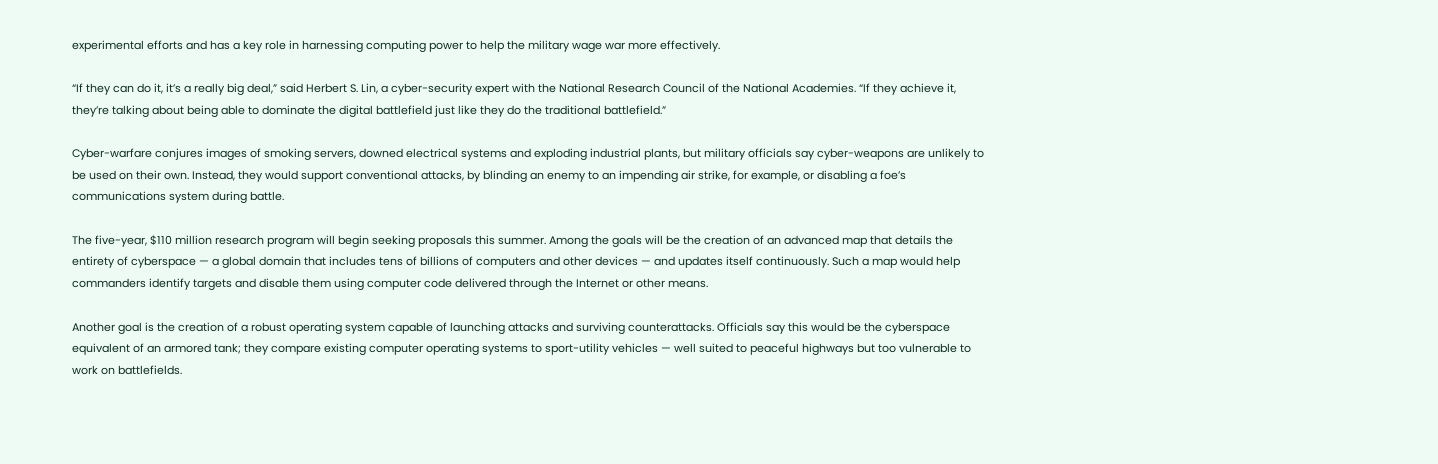experimental efforts and has a key role in harnessing computing power to help the military wage war more effectively.

“If they can do it, it’s a really big deal,” said Herbert S. Lin, a cyber-security expert with the National Research Council of the National Academies. “If they achieve it, they’re talking about being able to dominate the digital battlefield just like they do the traditional battlefield.”

Cyber-warfare conjures images of smoking servers, downed electrical systems and exploding industrial plants, but military officials say cyber-weapons are unlikely to be used on their own. Instead, they would support conventional attacks, by blinding an enemy to an impending air strike, for example, or disabling a foe’s communications system during battle.

The five-year, $110 million research program will begin seeking proposals this summer. Among the goals will be the creation of an advanced map that details the entirety of cyberspace — a global domain that includes tens of billions of computers and other devices — and updates itself continuously. Such a map would help commanders identify targets and disable them using computer code delivered through the Internet or other means.

Another goal is the creation of a robust operating system capable of launching attacks and surviving counterattacks. Officials say this would be the cyberspace equivalent of an armored tank; they compare existing computer operating systems to sport-utility vehicles — well suited to peaceful highways but too vulnerable to work on battlefields.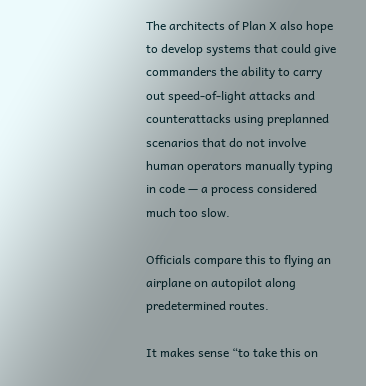The architects of Plan X also hope to develop systems that could give commanders the ability to carry out speed-of-light attacks and counterattacks using preplanned scenarios that do not involve human operators manually typing in code — a process considered much too slow.

Officials compare this to flying an airplane on autopilot along predetermined routes.

It makes sense “to take this on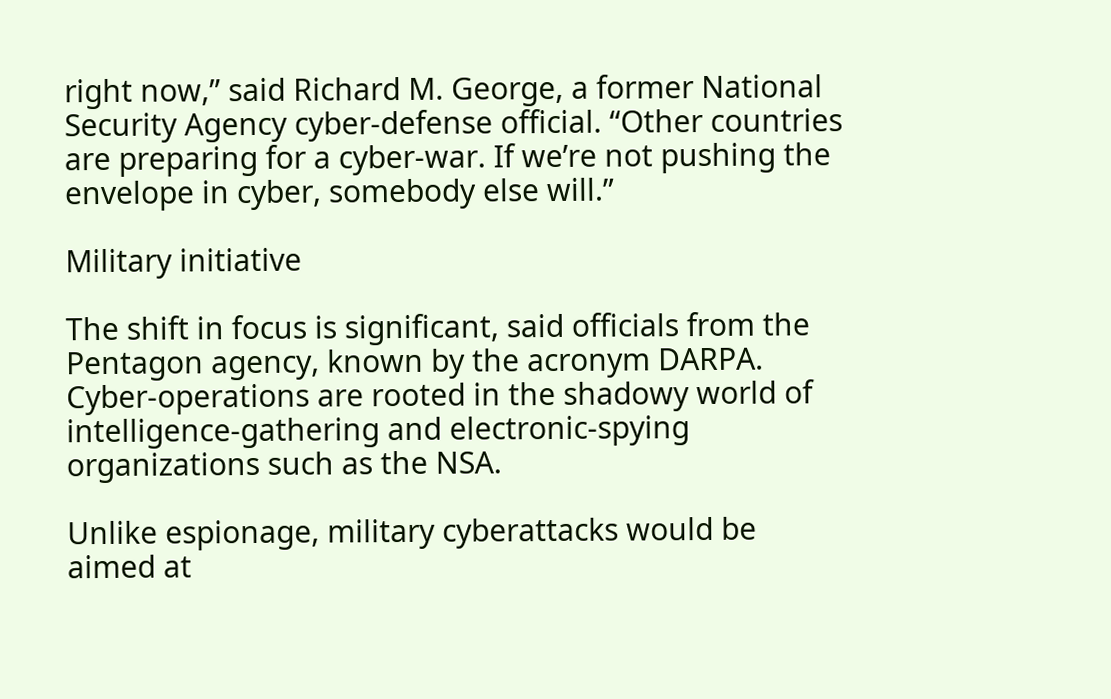right now,” said Richard M. George, a former National Security Agency cyber-defense official. “Other countries are preparing for a cyber-war. If we’re not pushing the envelope in cyber, somebody else will.”

Military initiative

The shift in focus is significant, said officials from the Pentagon agency, known by the acronym DARPA. Cyber-operations are rooted in the shadowy world of intelligence-gathering and electronic-spying organizations such as the NSA.

Unlike espionage, military cyberattacks would be aimed at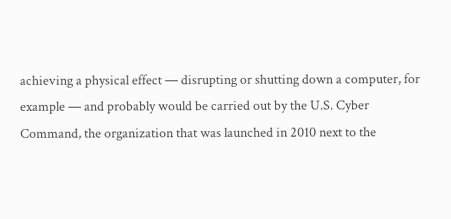achieving a physical effect — disrupting or shutting down a computer, for example — and probably would be carried out by the U.S. Cyber Command, the organization that was launched in 2010 next to the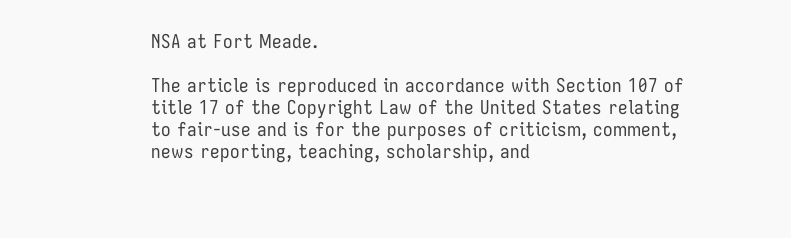NSA at Fort Meade.

The article is reproduced in accordance with Section 107 of title 17 of the Copyright Law of the United States relating to fair-use and is for the purposes of criticism, comment, news reporting, teaching, scholarship, and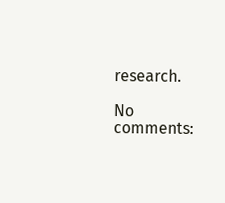research.

No comments: